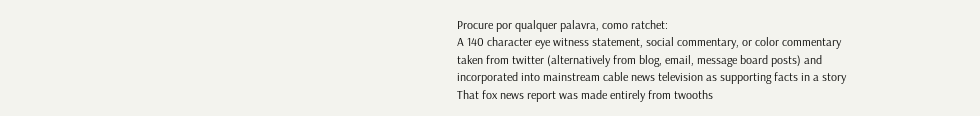Procure por qualquer palavra, como ratchet:
A 140 character eye witness statement, social commentary, or color commentary taken from twitter (alternatively from blog, email, message board posts) and incorporated into mainstream cable news television as supporting facts in a story
That fox news report was made entirely from twooths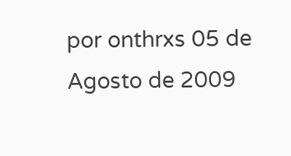por onthrxs 05 de Agosto de 2009